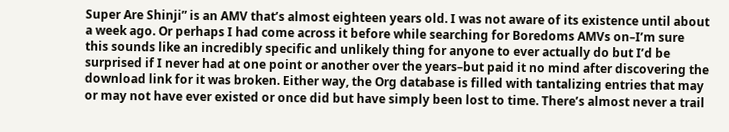Super Are Shinji” is an AMV that’s almost eighteen years old. I was not aware of its existence until about a week ago. Or perhaps I had come across it before while searching for Boredoms AMVs on–I’m sure this sounds like an incredibly specific and unlikely thing for anyone to ever actually do but I’d be surprised if I never had at one point or another over the years–but paid it no mind after discovering the download link for it was broken. Either way, the Org database is filled with tantalizing entries that may or may not have ever existed or once did but have simply been lost to time. There’s almost never a trail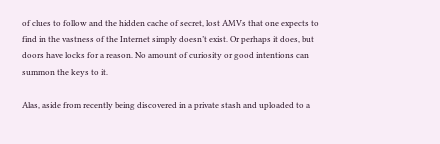of clues to follow and the hidden cache of secret, lost AMVs that one expects to find in the vastness of the Internet simply doesn’t exist. Or perhaps it does, but doors have locks for a reason. No amount of curiosity or good intentions can summon the keys to it.

Alas, aside from recently being discovered in a private stash and uploaded to a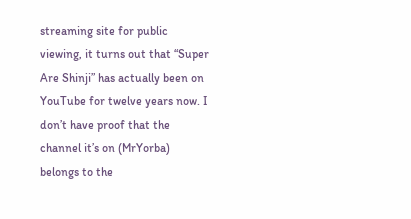streaming site for public viewing, it turns out that “Super Are Shinji” has actually been on YouTube for twelve years now. I don’t have proof that the channel it’s on (MrYorba) belongs to the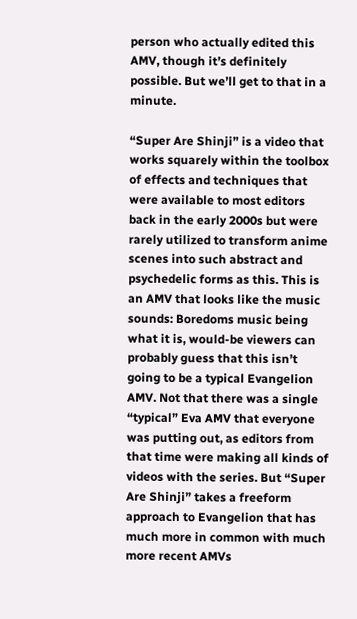person who actually edited this AMV, though it’s definitely possible. But we’ll get to that in a minute.

“Super Are Shinji” is a video that works squarely within the toolbox of effects and techniques that were available to most editors back in the early 2000s but were rarely utilized to transform anime scenes into such abstract and psychedelic forms as this. This is an AMV that looks like the music sounds: Boredoms music being what it is, would-be viewers can probably guess that this isn’t going to be a typical Evangelion AMV. Not that there was a single “typical” Eva AMV that everyone was putting out, as editors from that time were making all kinds of videos with the series. But “Super Are Shinji” takes a freeform approach to Evangelion that has much more in common with much more recent AMVs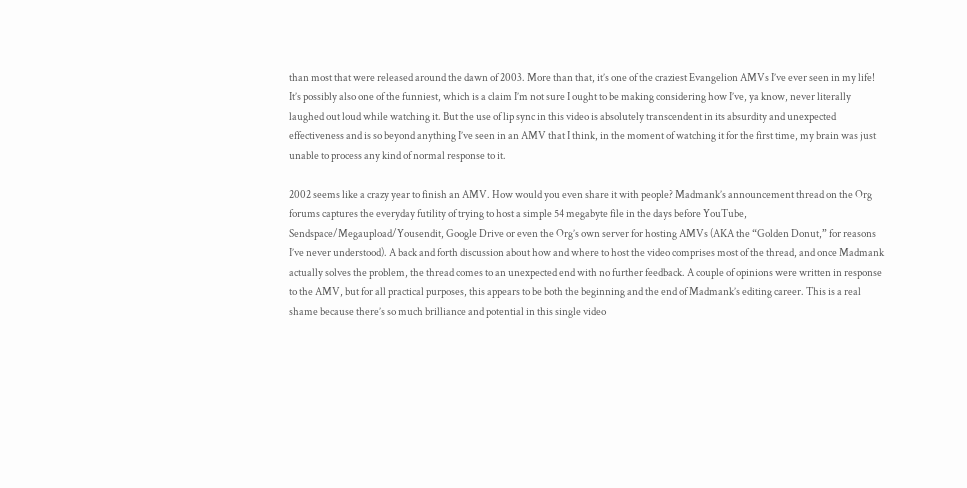than most that were released around the dawn of 2003. More than that, it’s one of the craziest Evangelion AMVs I’ve ever seen in my life! It’s possibly also one of the funniest, which is a claim I’m not sure I ought to be making considering how I’ve, ya know, never literally laughed out loud while watching it. But the use of lip sync in this video is absolutely transcendent in its absurdity and unexpected effectiveness and is so beyond anything I’ve seen in an AMV that I think, in the moment of watching it for the first time, my brain was just unable to process any kind of normal response to it.

2002 seems like a crazy year to finish an AMV. How would you even share it with people? Madmank’s announcement thread on the Org forums captures the everyday futility of trying to host a simple 54 megabyte file in the days before YouTube, Sendspace/Megaupload/Yousendit, Google Drive or even the Org’s own server for hosting AMVs (AKA the “Golden Donut,” for reasons I’ve never understood). A back and forth discussion about how and where to host the video comprises most of the thread, and once Madmank actually solves the problem, the thread comes to an unexpected end with no further feedback. A couple of opinions were written in response to the AMV, but for all practical purposes, this appears to be both the beginning and the end of Madmank’s editing career. This is a real shame because there’s so much brilliance and potential in this single video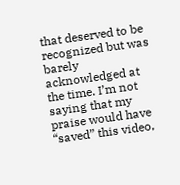that deserved to be recognized but was barely acknowledged at the time. I’m not saying that my praise would have “saved” this video,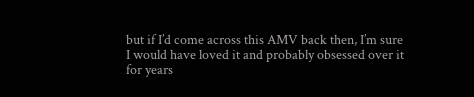but if I’d come across this AMV back then, I’m sure I would have loved it and probably obsessed over it for years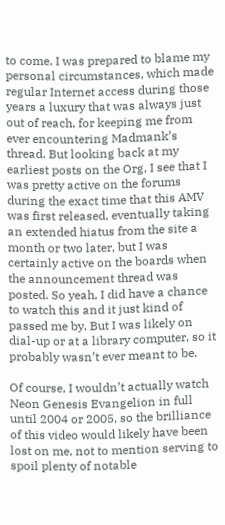to come. I was prepared to blame my personal circumstances, which made regular Internet access during those years a luxury that was always just out of reach, for keeping me from ever encountering Madmank’s thread. But looking back at my earliest posts on the Org, I see that I was pretty active on the forums during the exact time that this AMV was first released, eventually taking an extended hiatus from the site a month or two later, but I was certainly active on the boards when the announcement thread was posted. So yeah, I did have a chance to watch this and it just kind of passed me by. But I was likely on dial-up or at a library computer, so it probably wasn’t ever meant to be.

Of course, I wouldn’t actually watch Neon Genesis Evangelion in full until 2004 or 2005, so the brilliance of this video would likely have been lost on me, not to mention serving to spoil plenty of notable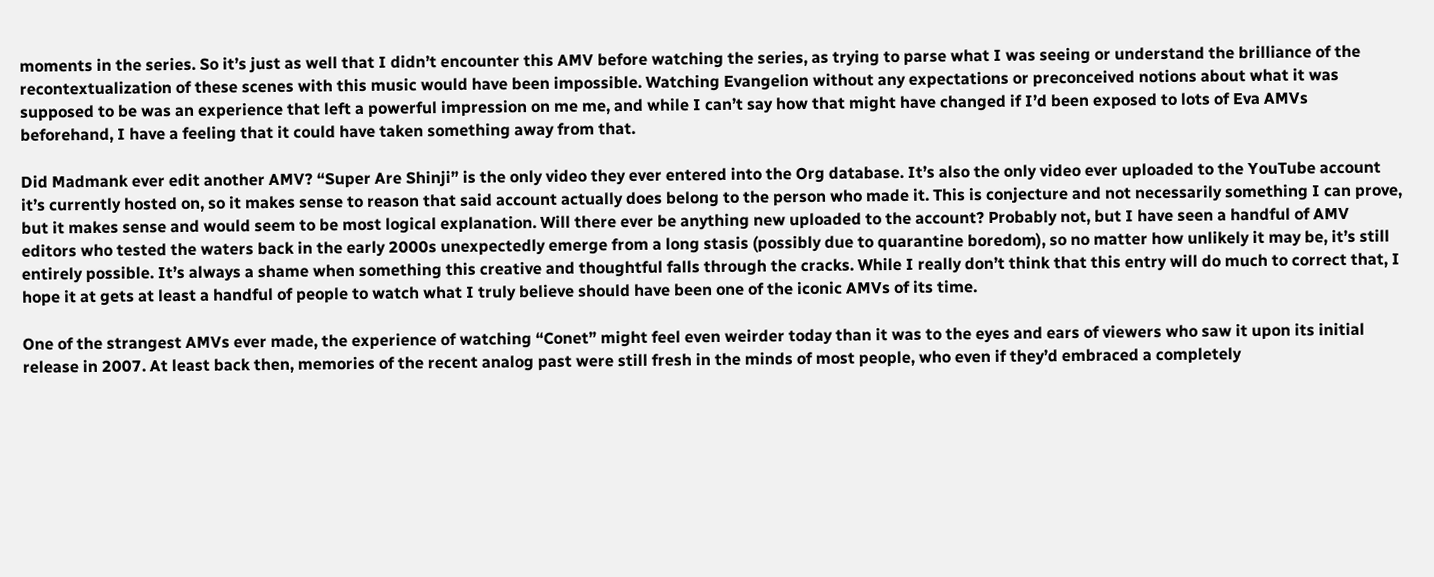moments in the series. So it’s just as well that I didn’t encounter this AMV before watching the series, as trying to parse what I was seeing or understand the brilliance of the recontextualization of these scenes with this music would have been impossible. Watching Evangelion without any expectations or preconceived notions about what it was supposed to be was an experience that left a powerful impression on me me, and while I can’t say how that might have changed if I’d been exposed to lots of Eva AMVs beforehand, I have a feeling that it could have taken something away from that.

Did Madmank ever edit another AMV? “Super Are Shinji” is the only video they ever entered into the Org database. It’s also the only video ever uploaded to the YouTube account it’s currently hosted on, so it makes sense to reason that said account actually does belong to the person who made it. This is conjecture and not necessarily something I can prove, but it makes sense and would seem to be most logical explanation. Will there ever be anything new uploaded to the account? Probably not, but I have seen a handful of AMV editors who tested the waters back in the early 2000s unexpectedly emerge from a long stasis (possibly due to quarantine boredom), so no matter how unlikely it may be, it’s still entirely possible. It’s always a shame when something this creative and thoughtful falls through the cracks. While I really don’t think that this entry will do much to correct that, I hope it at gets at least a handful of people to watch what I truly believe should have been one of the iconic AMVs of its time.

One of the strangest AMVs ever made, the experience of watching “Conet” might feel even weirder today than it was to the eyes and ears of viewers who saw it upon its initial release in 2007. At least back then, memories of the recent analog past were still fresh in the minds of most people, who even if they’d embraced a completely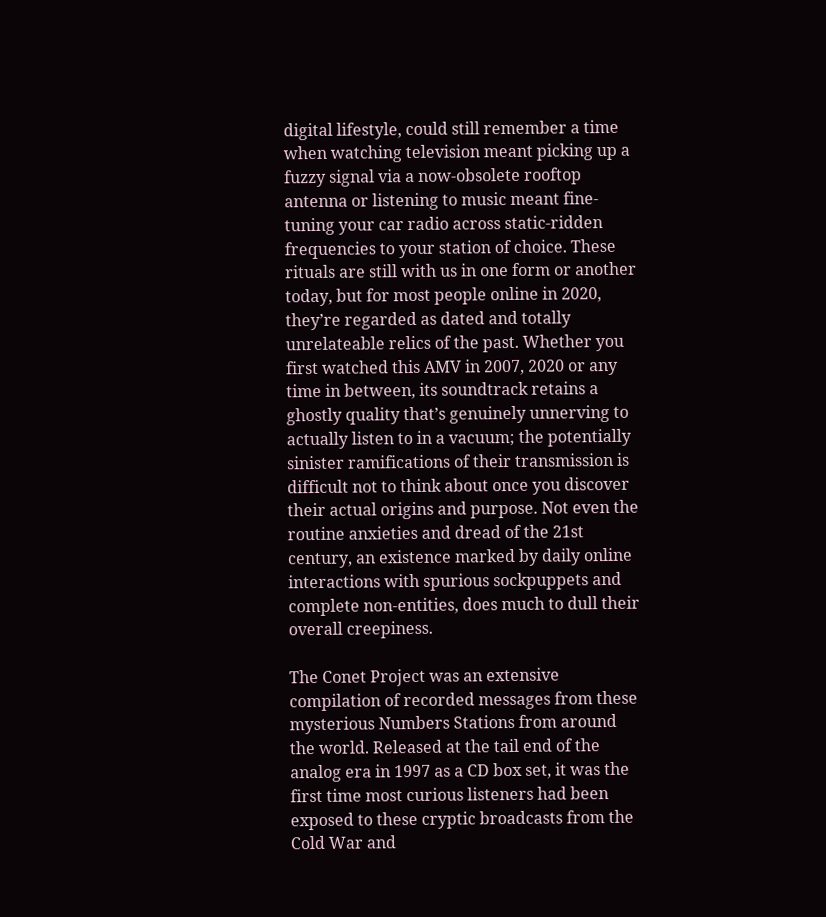digital lifestyle, could still remember a time when watching television meant picking up a fuzzy signal via a now-obsolete rooftop antenna or listening to music meant fine-tuning your car radio across static-ridden frequencies to your station of choice. These rituals are still with us in one form or another today, but for most people online in 2020, they’re regarded as dated and totally unrelateable relics of the past. Whether you first watched this AMV in 2007, 2020 or any time in between, its soundtrack retains a ghostly quality that’s genuinely unnerving to actually listen to in a vacuum; the potentially sinister ramifications of their transmission is difficult not to think about once you discover their actual origins and purpose. Not even the routine anxieties and dread of the 21st century, an existence marked by daily online interactions with spurious sockpuppets and complete non-entities, does much to dull their overall creepiness.

The Conet Project was an extensive compilation of recorded messages from these mysterious Numbers Stations from around the world. Released at the tail end of the analog era in 1997 as a CD box set, it was the first time most curious listeners had been exposed to these cryptic broadcasts from the Cold War and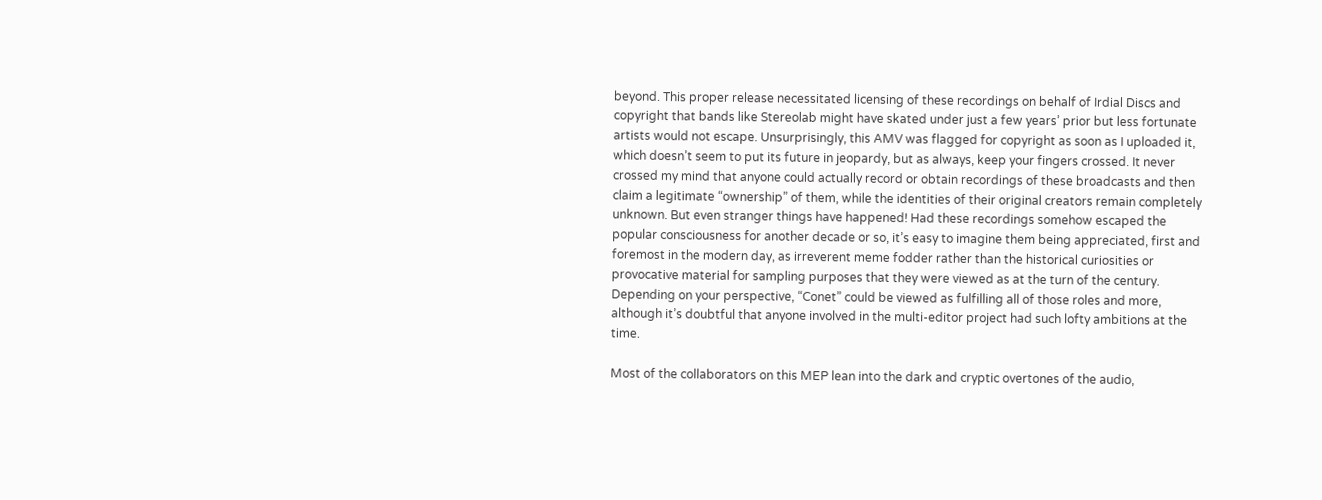beyond. This proper release necessitated licensing of these recordings on behalf of Irdial Discs and copyright that bands like Stereolab might have skated under just a few years’ prior but less fortunate artists would not escape. Unsurprisingly, this AMV was flagged for copyright as soon as I uploaded it, which doesn’t seem to put its future in jeopardy, but as always, keep your fingers crossed. It never crossed my mind that anyone could actually record or obtain recordings of these broadcasts and then claim a legitimate “ownership” of them, while the identities of their original creators remain completely unknown. But even stranger things have happened! Had these recordings somehow escaped the popular consciousness for another decade or so, it’s easy to imagine them being appreciated, first and foremost in the modern day, as irreverent meme fodder rather than the historical curiosities or provocative material for sampling purposes that they were viewed as at the turn of the century. Depending on your perspective, “Conet” could be viewed as fulfilling all of those roles and more, although it’s doubtful that anyone involved in the multi-editor project had such lofty ambitions at the time.

Most of the collaborators on this MEP lean into the dark and cryptic overtones of the audio,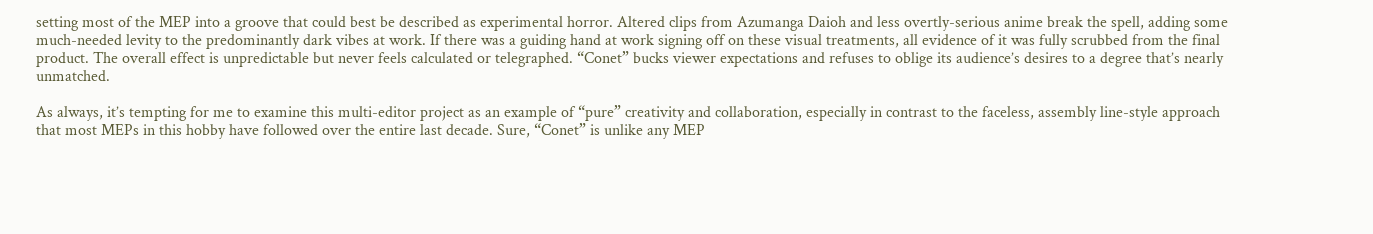setting most of the MEP into a groove that could best be described as experimental horror. Altered clips from Azumanga Daioh and less overtly-serious anime break the spell, adding some much-needed levity to the predominantly dark vibes at work. If there was a guiding hand at work signing off on these visual treatments, all evidence of it was fully scrubbed from the final product. The overall effect is unpredictable but never feels calculated or telegraphed. “Conet” bucks viewer expectations and refuses to oblige its audience’s desires to a degree that’s nearly unmatched.

As always, it’s tempting for me to examine this multi-editor project as an example of “pure” creativity and collaboration, especially in contrast to the faceless, assembly line-style approach that most MEPs in this hobby have followed over the entire last decade. Sure, “Conet” is unlike any MEP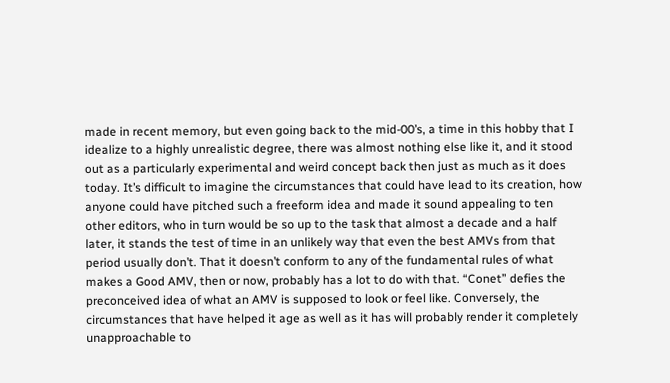made in recent memory, but even going back to the mid-00’s, a time in this hobby that I idealize to a highly unrealistic degree, there was almost nothing else like it, and it stood out as a particularly experimental and weird concept back then just as much as it does today. It’s difficult to imagine the circumstances that could have lead to its creation, how anyone could have pitched such a freeform idea and made it sound appealing to ten other editors, who in turn would be so up to the task that almost a decade and a half later, it stands the test of time in an unlikely way that even the best AMVs from that period usually don’t. That it doesn’t conform to any of the fundamental rules of what makes a Good AMV, then or now, probably has a lot to do with that. “Conet” defies the preconceived idea of what an AMV is supposed to look or feel like. Conversely, the circumstances that have helped it age as well as it has will probably render it completely unapproachable to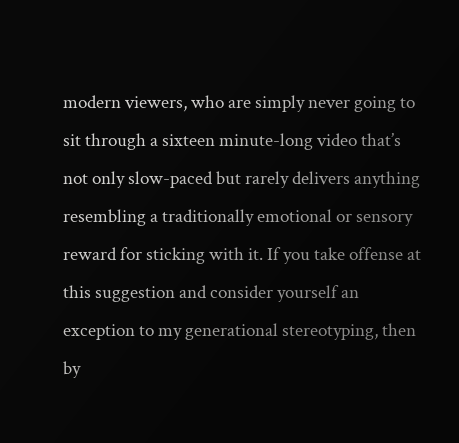modern viewers, who are simply never going to sit through a sixteen minute-long video that’s not only slow-paced but rarely delivers anything resembling a traditionally emotional or sensory reward for sticking with it. If you take offense at this suggestion and consider yourself an exception to my generational stereotyping, then by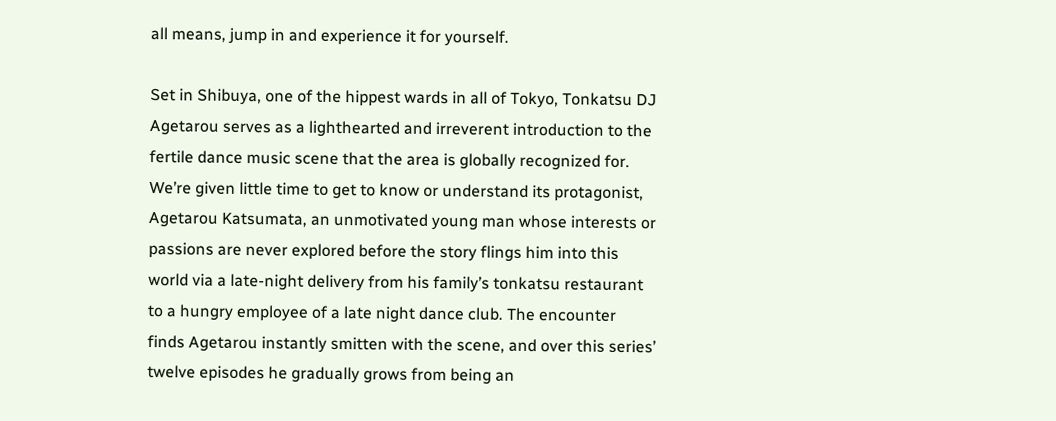all means, jump in and experience it for yourself.

Set in Shibuya, one of the hippest wards in all of Tokyo, Tonkatsu DJ Agetarou serves as a lighthearted and irreverent introduction to the fertile dance music scene that the area is globally recognized for. We’re given little time to get to know or understand its protagonist, Agetarou Katsumata, an unmotivated young man whose interests or passions are never explored before the story flings him into this world via a late-night delivery from his family’s tonkatsu restaurant to a hungry employee of a late night dance club. The encounter finds Agetarou instantly smitten with the scene, and over this series’ twelve episodes he gradually grows from being an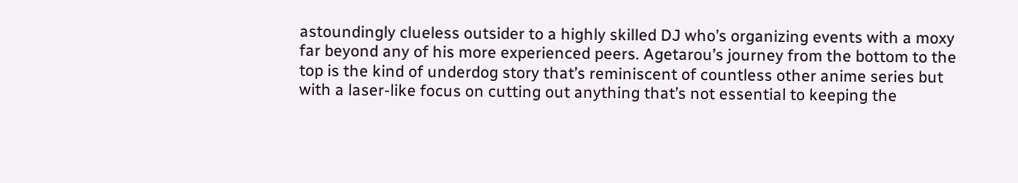astoundingly clueless outsider to a highly skilled DJ who’s organizing events with a moxy far beyond any of his more experienced peers. Agetarou’s journey from the bottom to the top is the kind of underdog story that’s reminiscent of countless other anime series but with a laser-like focus on cutting out anything that’s not essential to keeping the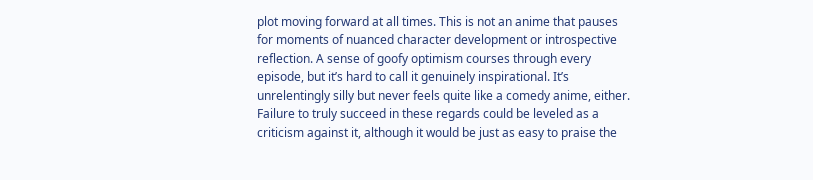plot moving forward at all times. This is not an anime that pauses for moments of nuanced character development or introspective reflection. A sense of goofy optimism courses through every episode, but it’s hard to call it genuinely inspirational. It’s unrelentingly silly but never feels quite like a comedy anime, either. Failure to truly succeed in these regards could be leveled as a criticism against it, although it would be just as easy to praise the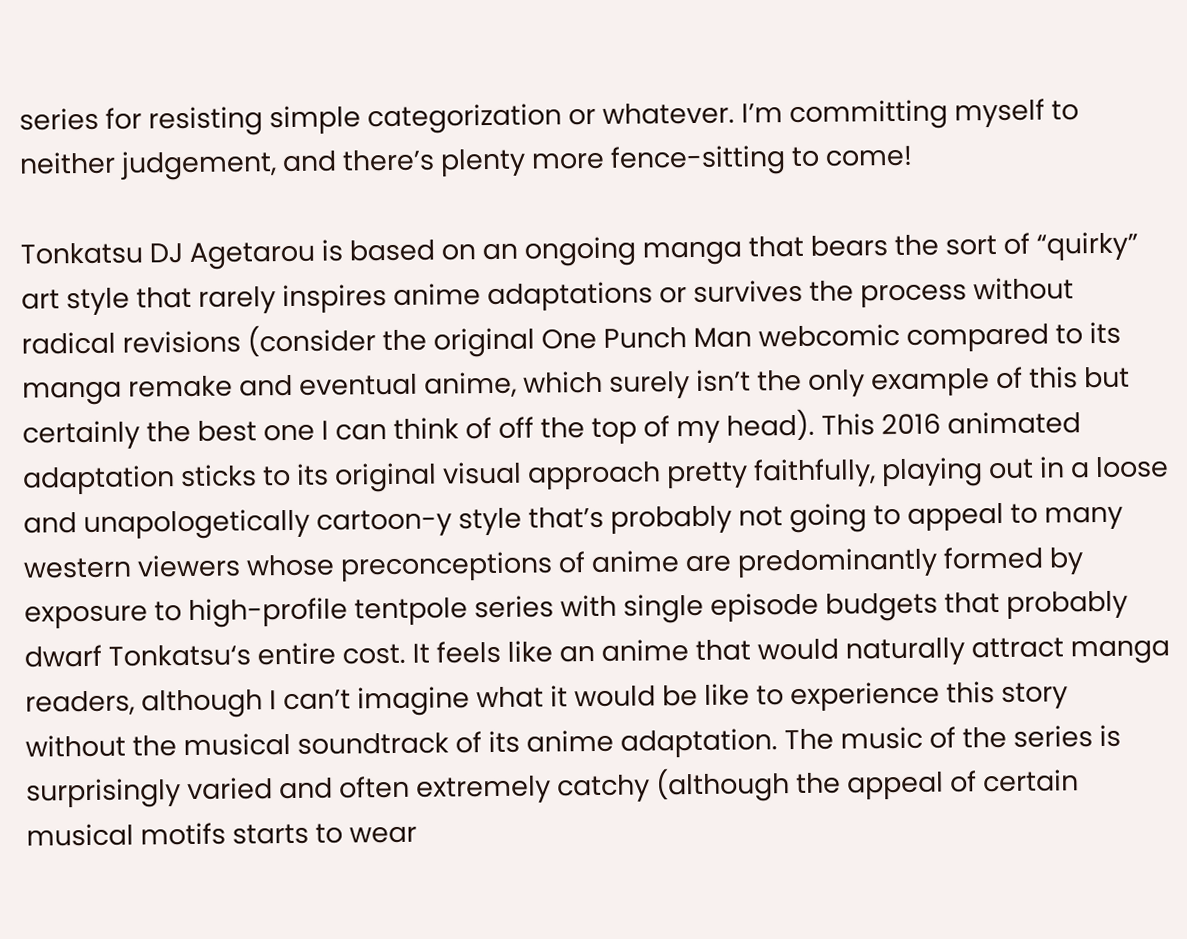series for resisting simple categorization or whatever. I’m committing myself to neither judgement, and there’s plenty more fence-sitting to come!

Tonkatsu DJ Agetarou is based on an ongoing manga that bears the sort of “quirky” art style that rarely inspires anime adaptations or survives the process without radical revisions (consider the original One Punch Man webcomic compared to its manga remake and eventual anime, which surely isn’t the only example of this but certainly the best one I can think of off the top of my head). This 2016 animated adaptation sticks to its original visual approach pretty faithfully, playing out in a loose and unapologetically cartoon-y style that’s probably not going to appeal to many western viewers whose preconceptions of anime are predominantly formed by exposure to high-profile tentpole series with single episode budgets that probably dwarf Tonkatsu‘s entire cost. It feels like an anime that would naturally attract manga readers, although I can’t imagine what it would be like to experience this story without the musical soundtrack of its anime adaptation. The music of the series is surprisingly varied and often extremely catchy (although the appeal of certain musical motifs starts to wear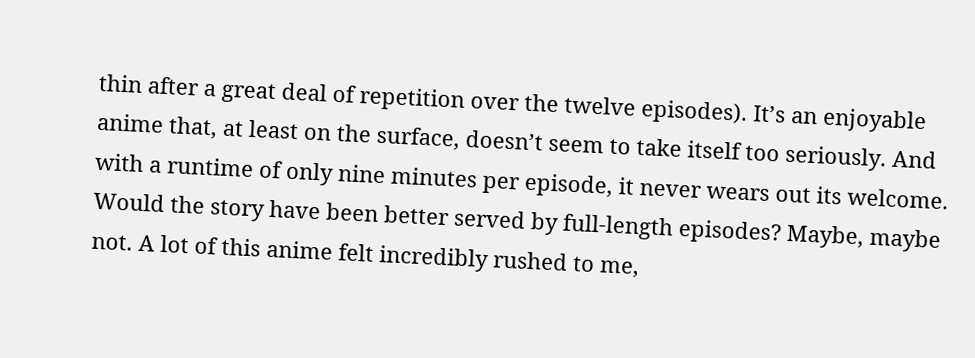thin after a great deal of repetition over the twelve episodes). It’s an enjoyable anime that, at least on the surface, doesn’t seem to take itself too seriously. And with a runtime of only nine minutes per episode, it never wears out its welcome. Would the story have been better served by full-length episodes? Maybe, maybe not. A lot of this anime felt incredibly rushed to me,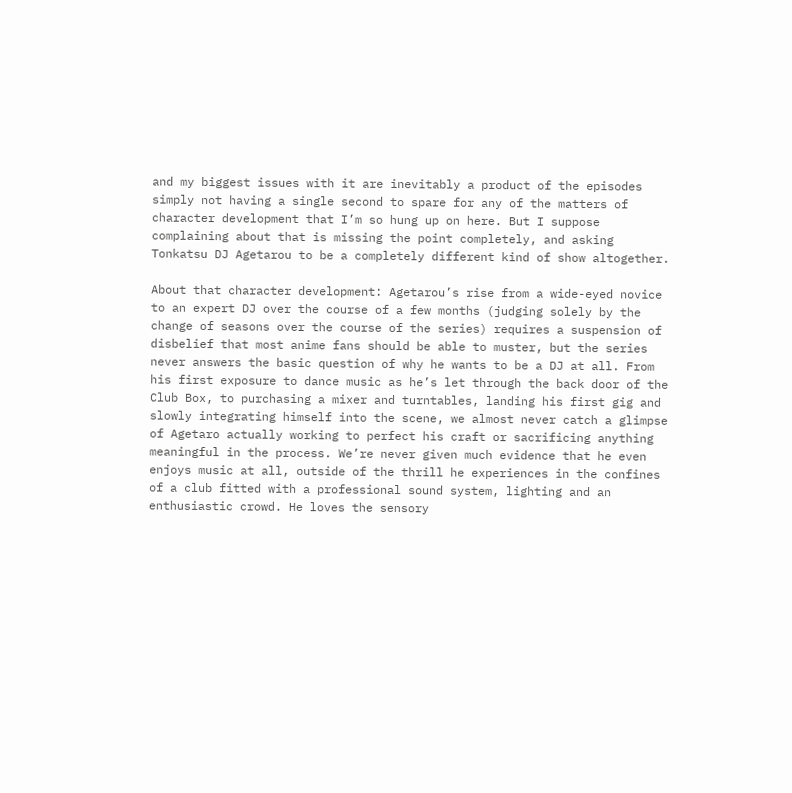and my biggest issues with it are inevitably a product of the episodes simply not having a single second to spare for any of the matters of character development that I’m so hung up on here. But I suppose complaining about that is missing the point completely, and asking Tonkatsu DJ Agetarou to be a completely different kind of show altogether.

About that character development: Agetarou’s rise from a wide-eyed novice to an expert DJ over the course of a few months (judging solely by the change of seasons over the course of the series) requires a suspension of disbelief that most anime fans should be able to muster, but the series never answers the basic question of why he wants to be a DJ at all. From his first exposure to dance music as he’s let through the back door of the Club Box, to purchasing a mixer and turntables, landing his first gig and slowly integrating himself into the scene, we almost never catch a glimpse of Agetaro actually working to perfect his craft or sacrificing anything meaningful in the process. We’re never given much evidence that he even enjoys music at all, outside of the thrill he experiences in the confines of a club fitted with a professional sound system, lighting and an enthusiastic crowd. He loves the sensory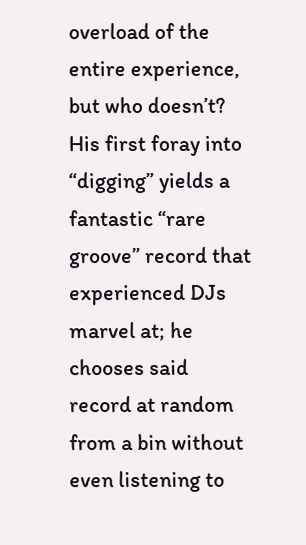overload of the entire experience, but who doesn’t? His first foray into “digging” yields a fantastic “rare groove” record that experienced DJs marvel at; he chooses said record at random from a bin without even listening to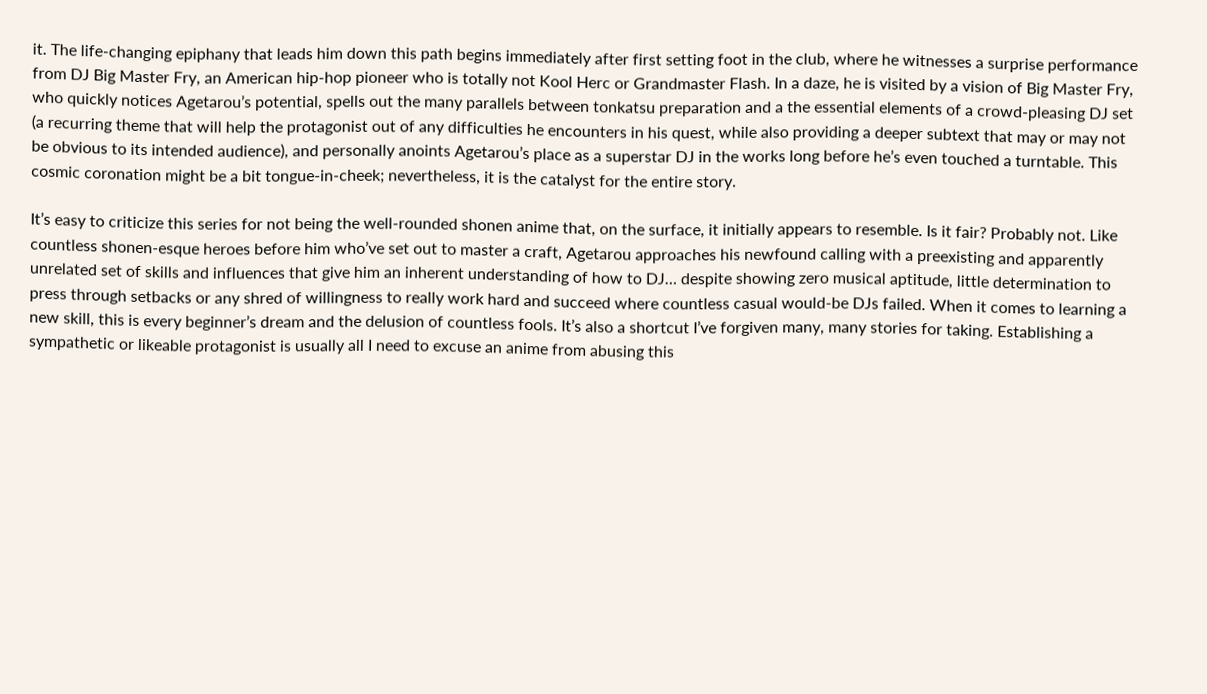it. The life-changing epiphany that leads him down this path begins immediately after first setting foot in the club, where he witnesses a surprise performance from DJ Big Master Fry, an American hip-hop pioneer who is totally not Kool Herc or Grandmaster Flash. In a daze, he is visited by a vision of Big Master Fry, who quickly notices Agetarou’s potential, spells out the many parallels between tonkatsu preparation and a the essential elements of a crowd-pleasing DJ set (a recurring theme that will help the protagonist out of any difficulties he encounters in his quest, while also providing a deeper subtext that may or may not be obvious to its intended audience), and personally anoints Agetarou’s place as a superstar DJ in the works long before he’s even touched a turntable. This cosmic coronation might be a bit tongue-in-cheek; nevertheless, it is the catalyst for the entire story.

It’s easy to criticize this series for not being the well-rounded shonen anime that, on the surface, it initially appears to resemble. Is it fair? Probably not. Like countless shonen-esque heroes before him who’ve set out to master a craft, Agetarou approaches his newfound calling with a preexisting and apparently unrelated set of skills and influences that give him an inherent understanding of how to DJ… despite showing zero musical aptitude, little determination to press through setbacks or any shred of willingness to really work hard and succeed where countless casual would-be DJs failed. When it comes to learning a new skill, this is every beginner’s dream and the delusion of countless fools. It’s also a shortcut I’ve forgiven many, many stories for taking. Establishing a sympathetic or likeable protagonist is usually all I need to excuse an anime from abusing this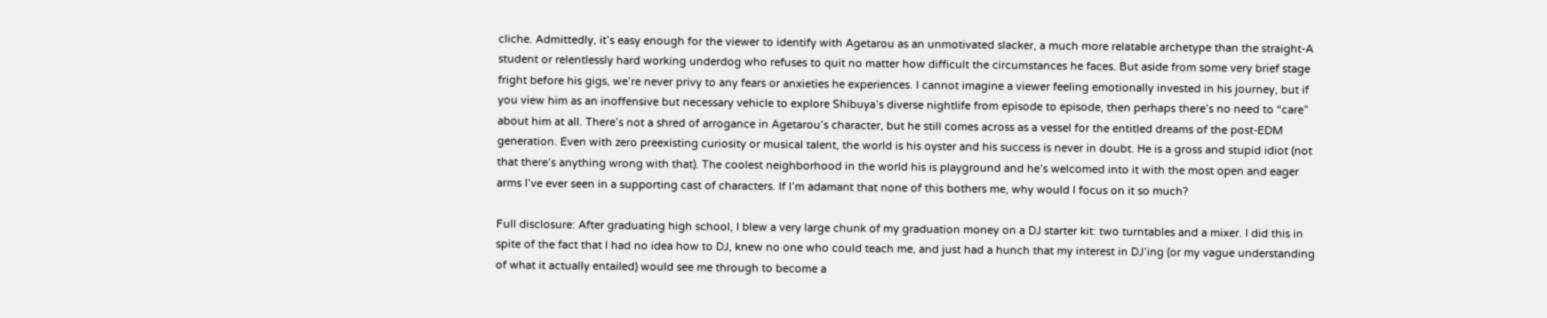cliche. Admittedly, it’s easy enough for the viewer to identify with Agetarou as an unmotivated slacker, a much more relatable archetype than the straight-A student or relentlessly hard working underdog who refuses to quit no matter how difficult the circumstances he faces. But aside from some very brief stage fright before his gigs, we’re never privy to any fears or anxieties he experiences. I cannot imagine a viewer feeling emotionally invested in his journey, but if you view him as an inoffensive but necessary vehicle to explore Shibuya’s diverse nightlife from episode to episode, then perhaps there’s no need to “care” about him at all. There’s not a shred of arrogance in Agetarou’s character, but he still comes across as a vessel for the entitled dreams of the post-EDM generation. Even with zero preexisting curiosity or musical talent, the world is his oyster and his success is never in doubt. He is a gross and stupid idiot (not that there’s anything wrong with that). The coolest neighborhood in the world his is playground and he’s welcomed into it with the most open and eager arms I’ve ever seen in a supporting cast of characters. If I’m adamant that none of this bothers me, why would I focus on it so much?

Full disclosure: After graduating high school, I blew a very large chunk of my graduation money on a DJ starter kit: two turntables and a mixer. I did this in spite of the fact that I had no idea how to DJ, knew no one who could teach me, and just had a hunch that my interest in DJ’ing (or my vague understanding of what it actually entailed) would see me through to become a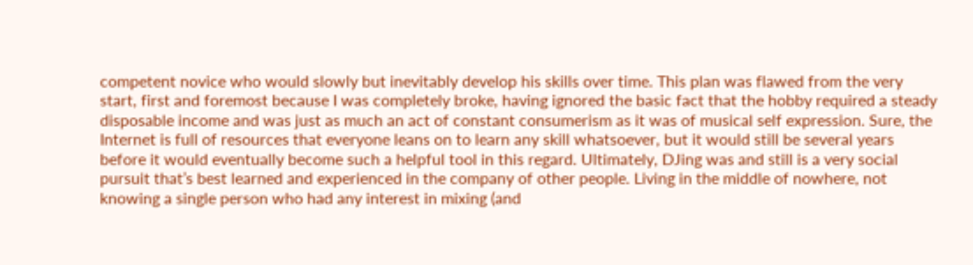competent novice who would slowly but inevitably develop his skills over time. This plan was flawed from the very start, first and foremost because I was completely broke, having ignored the basic fact that the hobby required a steady disposable income and was just as much an act of constant consumerism as it was of musical self expression. Sure, the Internet is full of resources that everyone leans on to learn any skill whatsoever, but it would still be several years before it would eventually become such a helpful tool in this regard. Ultimately, DJing was and still is a very social pursuit that’s best learned and experienced in the company of other people. Living in the middle of nowhere, not knowing a single person who had any interest in mixing (and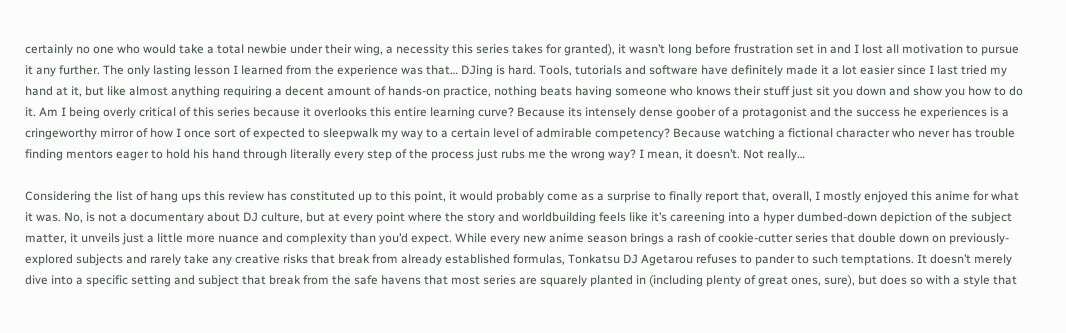certainly no one who would take a total newbie under their wing, a necessity this series takes for granted), it wasn’t long before frustration set in and I lost all motivation to pursue it any further. The only lasting lesson I learned from the experience was that… DJing is hard. Tools, tutorials and software have definitely made it a lot easier since I last tried my hand at it, but like almost anything requiring a decent amount of hands-on practice, nothing beats having someone who knows their stuff just sit you down and show you how to do it. Am I being overly critical of this series because it overlooks this entire learning curve? Because its intensely dense goober of a protagonist and the success he experiences is a cringeworthy mirror of how I once sort of expected to sleepwalk my way to a certain level of admirable competency? Because watching a fictional character who never has trouble finding mentors eager to hold his hand through literally every step of the process just rubs me the wrong way? I mean, it doesn’t. Not really…

Considering the list of hang ups this review has constituted up to this point, it would probably come as a surprise to finally report that, overall, I mostly enjoyed this anime for what it was. No, is not a documentary about DJ culture, but at every point where the story and worldbuilding feels like it’s careening into a hyper dumbed-down depiction of the subject matter, it unveils just a little more nuance and complexity than you’d expect. While every new anime season brings a rash of cookie-cutter series that double down on previously-explored subjects and rarely take any creative risks that break from already established formulas, Tonkatsu DJ Agetarou refuses to pander to such temptations. It doesn’t merely dive into a specific setting and subject that break from the safe havens that most series are squarely planted in (including plenty of great ones, sure), but does so with a style that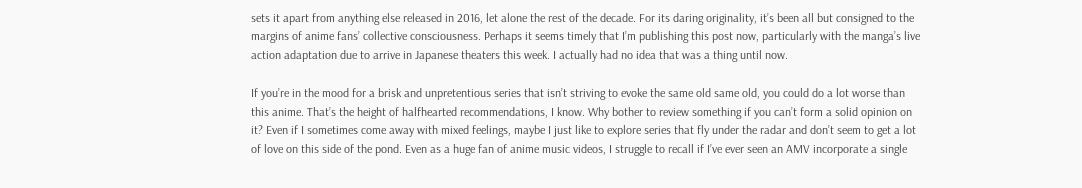sets it apart from anything else released in 2016, let alone the rest of the decade. For its daring originality, it’s been all but consigned to the margins of anime fans’ collective consciousness. Perhaps it seems timely that I’m publishing this post now, particularly with the manga’s live action adaptation due to arrive in Japanese theaters this week. I actually had no idea that was a thing until now.

If you’re in the mood for a brisk and unpretentious series that isn’t striving to evoke the same old same old, you could do a lot worse than this anime. That’s the height of halfhearted recommendations, I know. Why bother to review something if you can’t form a solid opinion on it? Even if I sometimes come away with mixed feelings, maybe I just like to explore series that fly under the radar and don’t seem to get a lot of love on this side of the pond. Even as a huge fan of anime music videos, I struggle to recall if I’ve ever seen an AMV incorporate a single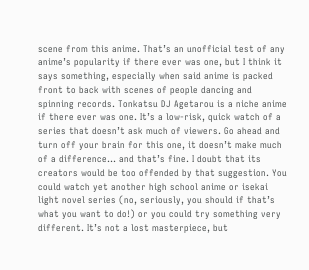scene from this anime. That’s an unofficial test of any anime’s popularity if there ever was one, but I think it says something, especially when said anime is packed front to back with scenes of people dancing and spinning records. Tonkatsu DJ Agetarou is a niche anime if there ever was one. It’s a low-risk, quick watch of a series that doesn’t ask much of viewers. Go ahead and turn off your brain for this one, it doesn’t make much of a difference… and that’s fine. I doubt that its creators would be too offended by that suggestion. You could watch yet another high school anime or isekai light novel series (no, seriously, you should if that’s what you want to do!) or you could try something very different. It’s not a lost masterpiece, but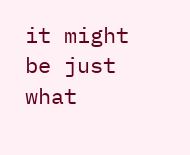it might be just what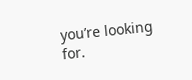you’re looking for.